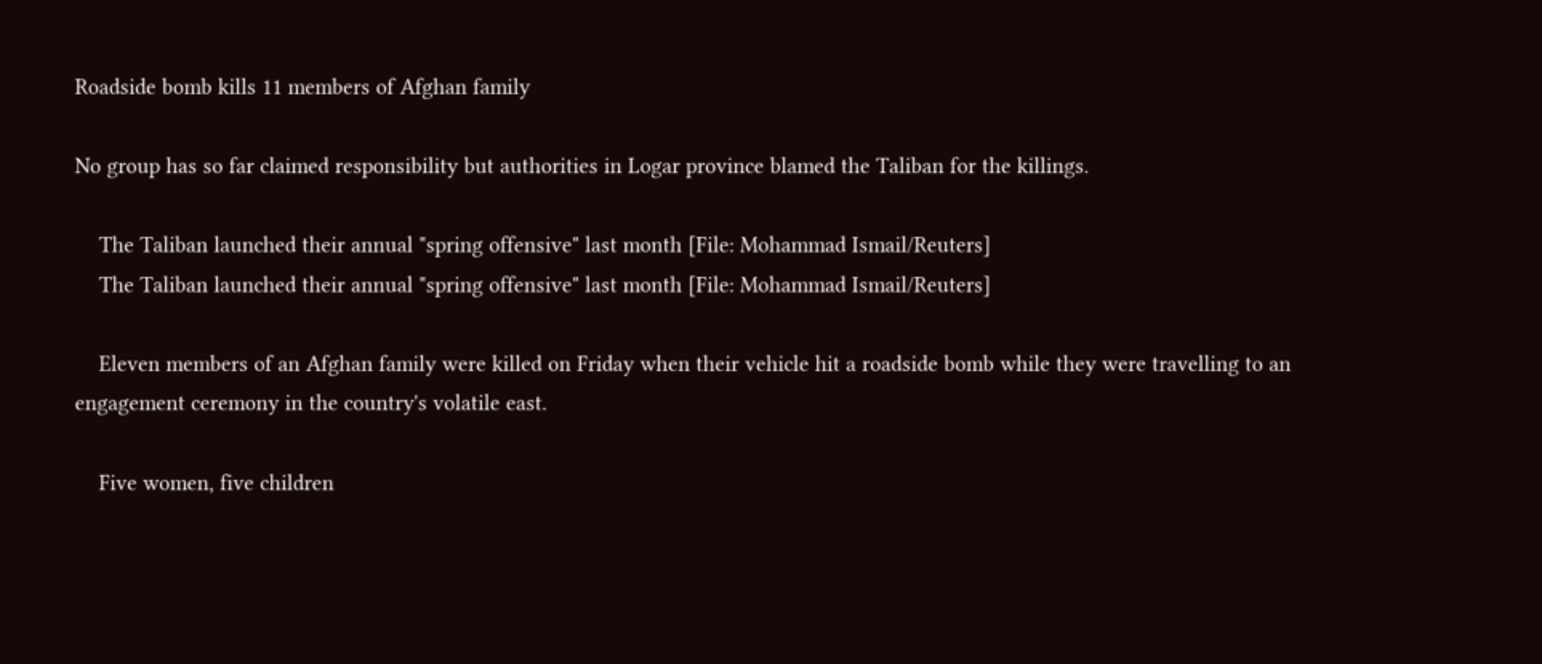Roadside bomb kills 11 members of Afghan family

No group has so far claimed responsibility but authorities in Logar province blamed the Taliban for the killings.

    The Taliban launched their annual "spring offensive" last month [File: Mohammad Ismail/Reuters]
    The Taliban launched their annual "spring offensive" last month [File: Mohammad Ismail/Reuters]

    Eleven members of an Afghan family were killed on Friday when their vehicle hit a roadside bomb while they were travelling to an engagement ceremony in the country's volatile east.

    Five women, five children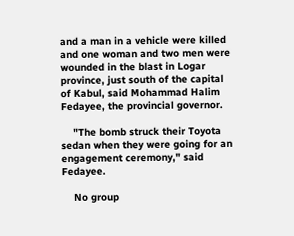and a man in a vehicle were killed and one woman and two men were wounded in the blast in Logar province, just south of the capital of Kabul, said Mohammad Halim Fedayee, the provincial governor.

    "The bomb struck their Toyota sedan when they were going for an engagement ceremony," said Fedayee.

    No group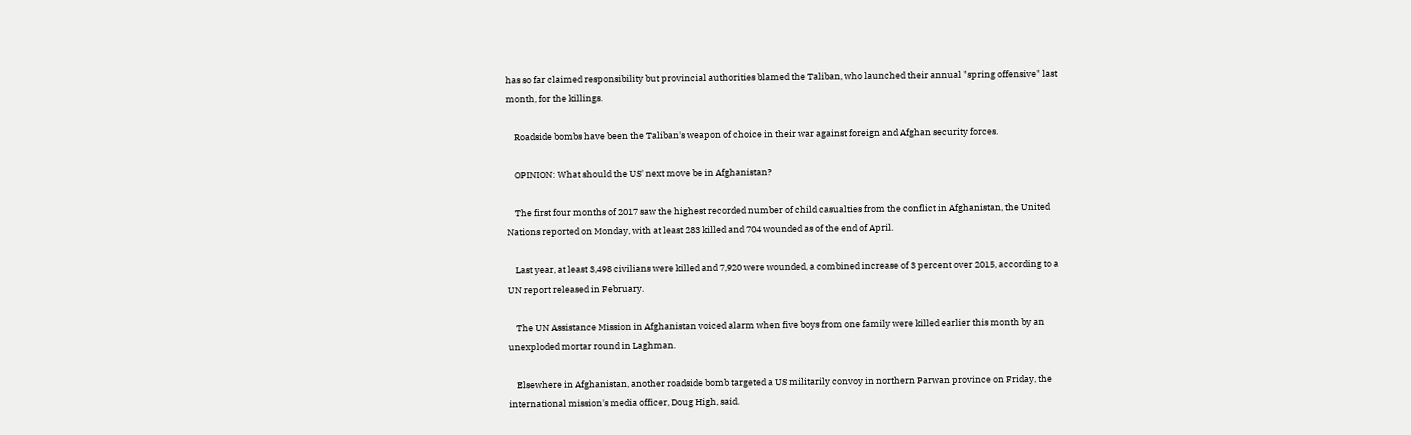has so far claimed responsibility but provincial authorities blamed the Taliban, who launched their annual "spring offensive" last month, for the killings.

    Roadside bombs have been the Taliban's weapon of choice in their war against foreign and Afghan security forces.

    OPINION: What should the US' next move be in Afghanistan?

    The first four months of 2017 saw the highest recorded number of child casualties from the conflict in Afghanistan, the United Nations reported on Monday, with at least 283 killed and 704 wounded as of the end of April.

    Last year, at least 3,498 civilians were killed and 7,920 were wounded, a combined increase of 3 percent over 2015, according to a UN report released in February.

    The UN Assistance Mission in Afghanistan voiced alarm when five boys from one family were killed earlier this month by an unexploded mortar round in Laghman.

    Elsewhere in Afghanistan, another roadside bomb targeted a US militarily convoy in northern Parwan province on Friday, the international mission's media officer, Doug High, said.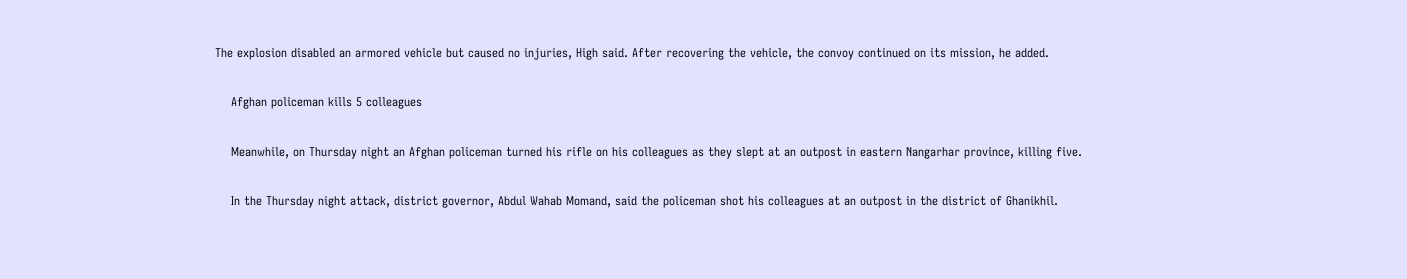The explosion disabled an armored vehicle but caused no injuries, High said. After recovering the vehicle, the convoy continued on its mission, he added.

    Afghan policeman kills 5 colleagues

    Meanwhile, on Thursday night an Afghan policeman turned his rifle on his colleagues as they slept at an outpost in eastern Nangarhar province, killing five.

    In the Thursday night attack, district governor, Abdul Wahab Momand, said the policeman shot his colleagues at an outpost in the district of Ghanikhil.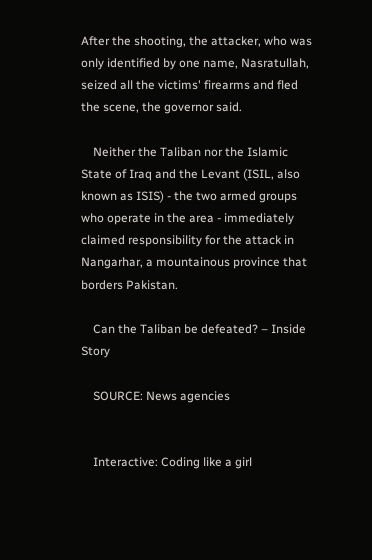After the shooting, the attacker, who was only identified by one name, Nasratullah, seized all the victims' firearms and fled the scene, the governor said.

    Neither the Taliban nor the Islamic State of Iraq and the Levant (ISIL, also known as ISIS) - the two armed groups who operate in the area - immediately claimed responsibility for the attack in Nangarhar, a mountainous province that borders Pakistan.

    Can the Taliban be defeated? – Inside Story

    SOURCE: News agencies


    Interactive: Coding like a girl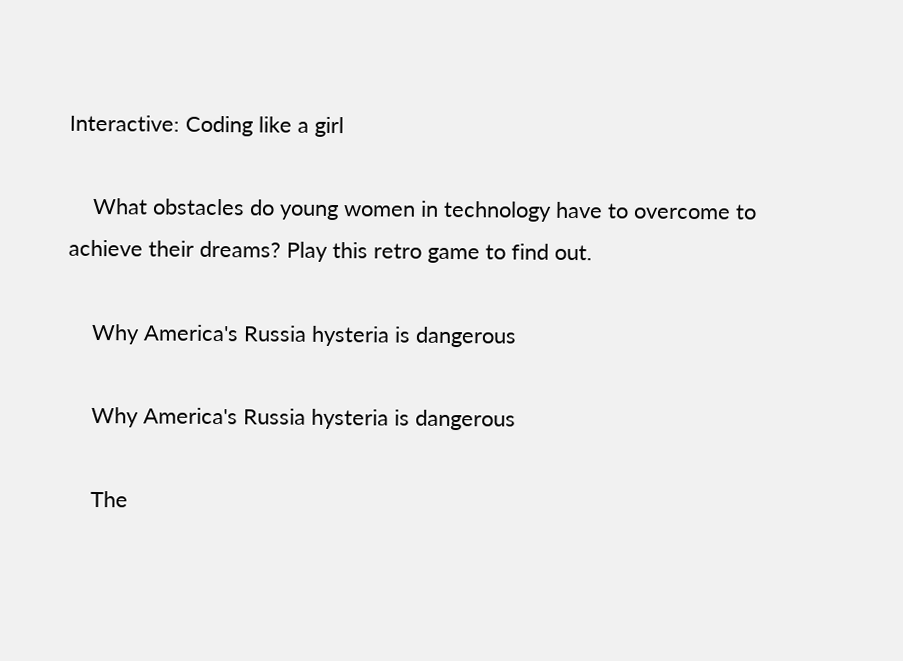Interactive: Coding like a girl

    What obstacles do young women in technology have to overcome to achieve their dreams? Play this retro game to find out.

    Why America's Russia hysteria is dangerous

    Why America's Russia hysteria is dangerous

    The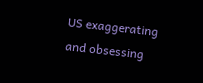US exaggerating and obsessing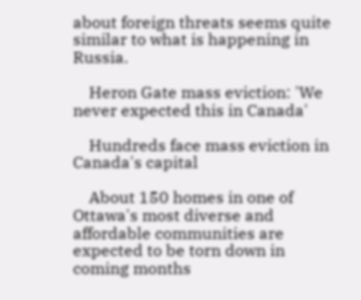about foreign threats seems quite similar to what is happening in Russia.

    Heron Gate mass eviction: 'We never expected this in Canada'

    Hundreds face mass eviction in Canada's capital

    About 150 homes in one of Ottawa's most diverse and affordable communities are expected to be torn down in coming months